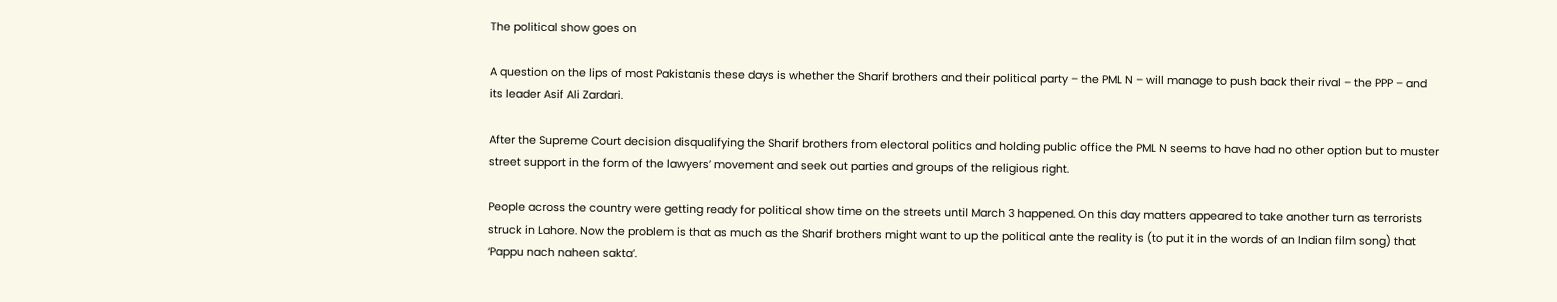The political show goes on

A question on the lips of most Pakistanis these days is whether the Sharif brothers and their political party – the PML N – will manage to push back their rival – the PPP – and its leader Asif Ali Zardari.

After the Supreme Court decision disqualifying the Sharif brothers from electoral politics and holding public office the PML N seems to have had no other option but to muster street support in the form of the lawyers’ movement and seek out parties and groups of the religious right.

People across the country were getting ready for political show time on the streets until March 3 happened. On this day matters appeared to take another turn as terrorists struck in Lahore. Now the problem is that as much as the Sharif brothers might want to up the political ante the reality is (to put it in the words of an Indian film song) that ‘Pappu nach naheen sakta’.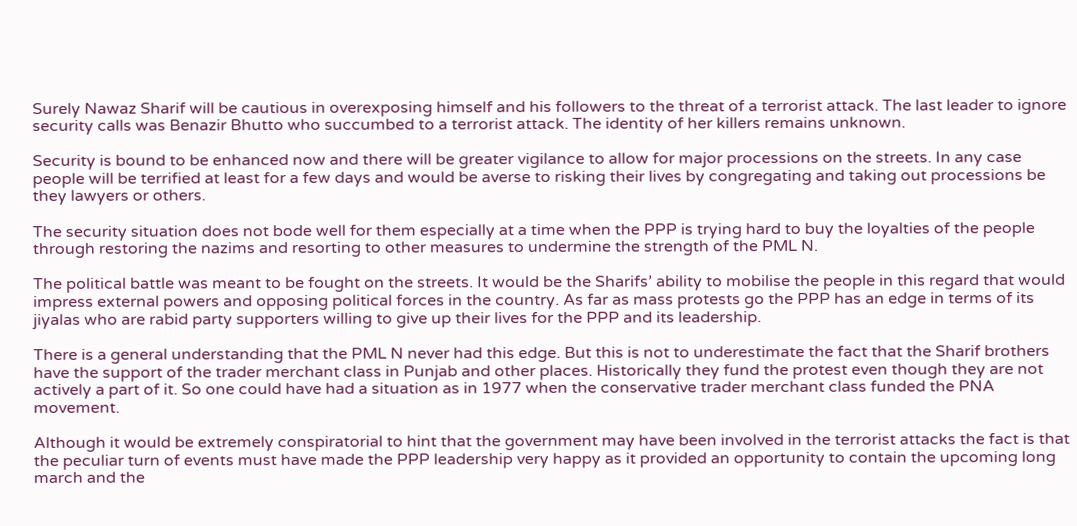Surely Nawaz Sharif will be cautious in overexposing himself and his followers to the threat of a terrorist attack. The last leader to ignore security calls was Benazir Bhutto who succumbed to a terrorist attack. The identity of her killers remains unknown.

Security is bound to be enhanced now and there will be greater vigilance to allow for major processions on the streets. In any case people will be terrified at least for a few days and would be averse to risking their lives by congregating and taking out processions be they lawyers or others.

The security situation does not bode well for them especially at a time when the PPP is trying hard to buy the loyalties of the people through restoring the nazims and resorting to other measures to undermine the strength of the PML N.

The political battle was meant to be fought on the streets. It would be the Sharifs’ ability to mobilise the people in this regard that would impress external powers and opposing political forces in the country. As far as mass protests go the PPP has an edge in terms of its jiyalas who are rabid party supporters willing to give up their lives for the PPP and its leadership.

There is a general understanding that the PML N never had this edge. But this is not to underestimate the fact that the Sharif brothers have the support of the trader merchant class in Punjab and other places. Historically they fund the protest even though they are not actively a part of it. So one could have had a situation as in 1977 when the conservative trader merchant class funded the PNA movement.

Although it would be extremely conspiratorial to hint that the government may have been involved in the terrorist attacks the fact is that the peculiar turn of events must have made the PPP leadership very happy as it provided an opportunity to contain the upcoming long march and the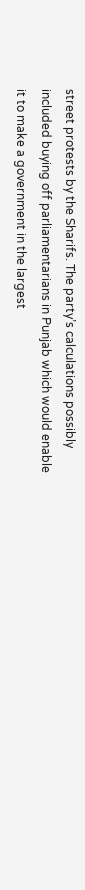street protests by the Sharifs. The party’s calculations possibly included buying off parliamentarians in Punjab which would enable it to make a government in the largest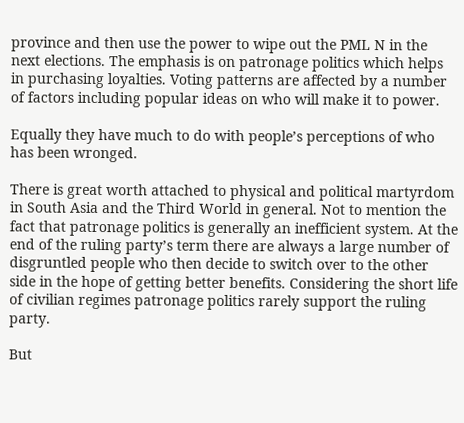province and then use the power to wipe out the PML N in the next elections. The emphasis is on patronage politics which helps in purchasing loyalties. Voting patterns are affected by a number of factors including popular ideas on who will make it to power.

Equally they have much to do with people’s perceptions of who has been wronged.

There is great worth attached to physical and political martyrdom in South Asia and the Third World in general. Not to mention the fact that patronage politics is generally an inefficient system. At the end of the ruling party’s term there are always a large number of disgruntled people who then decide to switch over to the other side in the hope of getting better benefits. Considering the short life of civilian regimes patronage politics rarely support the ruling party.

But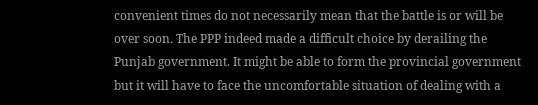convenient times do not necessarily mean that the battle is or will be over soon. The PPP indeed made a difficult choice by derailing the Punjab government. It might be able to form the provincial government but it will have to face the uncomfortable situation of dealing with a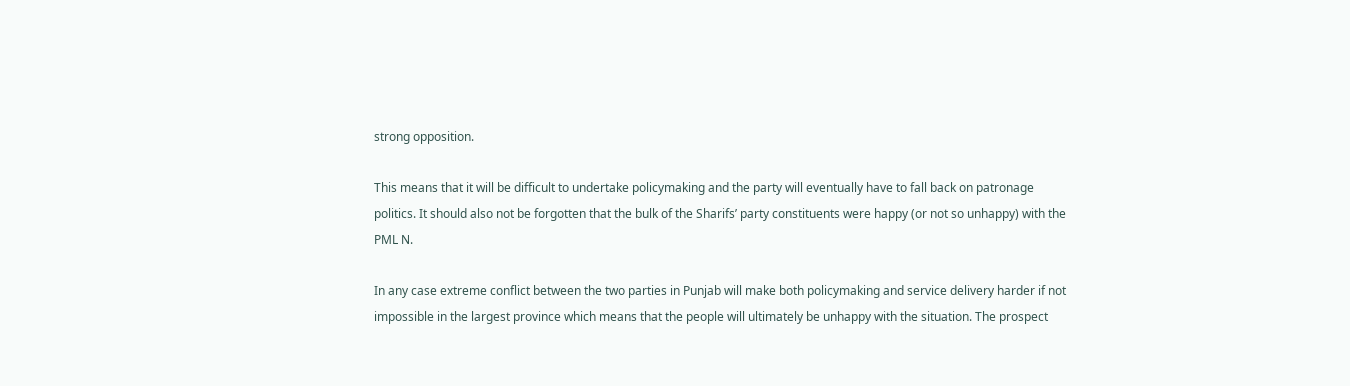strong opposition.

This means that it will be difficult to undertake policymaking and the party will eventually have to fall back on patronage politics. It should also not be forgotten that the bulk of the Sharifs’ party constituents were happy (or not so unhappy) with the PML N.

In any case extreme conflict between the two parties in Punjab will make both policymaking and service delivery harder if not impossible in the largest province which means that the people will ultimately be unhappy with the situation. The prospect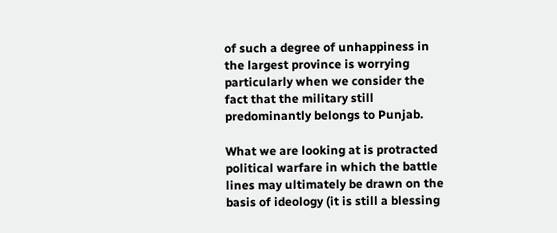of such a degree of unhappiness in the largest province is worrying particularly when we consider the fact that the military still predominantly belongs to Punjab.

What we are looking at is protracted political warfare in which the battle lines may ultimately be drawn on the basis of ideology (it is still a blessing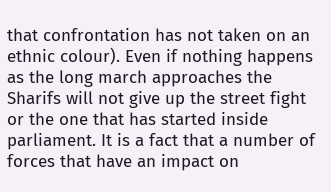that confrontation has not taken on an ethnic colour). Even if nothing happens as the long march approaches the Sharifs will not give up the street fight or the one that has started inside parliament. It is a fact that a number of forces that have an impact on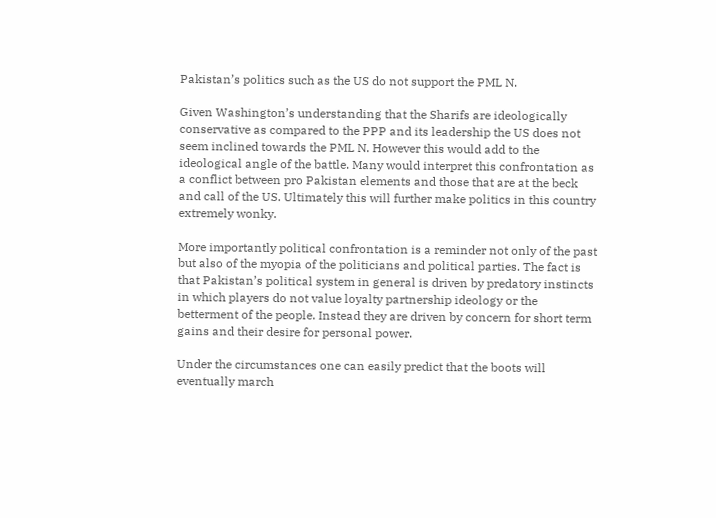Pakistan’s politics such as the US do not support the PML N.

Given Washington’s understanding that the Sharifs are ideologically conservative as compared to the PPP and its leadership the US does not seem inclined towards the PML N. However this would add to the ideological angle of the battle. Many would interpret this confrontation as a conflict between pro Pakistan elements and those that are at the beck and call of the US. Ultimately this will further make politics in this country extremely wonky.

More importantly political confrontation is a reminder not only of the past but also of the myopia of the politicians and political parties. The fact is that Pakistan’s political system in general is driven by predatory instincts in which players do not value loyalty partnership ideology or the betterment of the people. Instead they are driven by concern for short term gains and their desire for personal power.

Under the circumstances one can easily predict that the boots will eventually march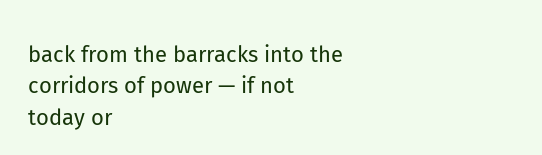back from the barracks into the corridors of power — if not today or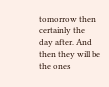tomorrow then certainly the day after. And then they will be the ones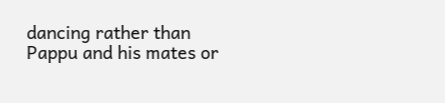dancing rather than Pappu and his mates or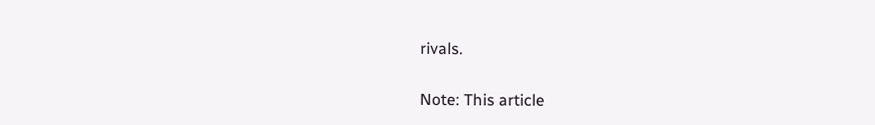rivals.

Note: This article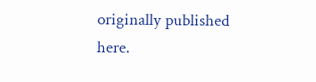originally published here.